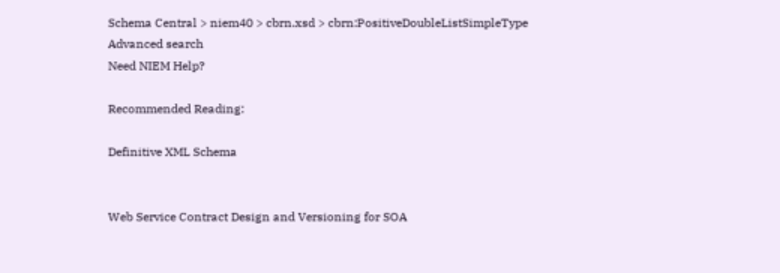Schema Central > niem40 > cbrn.xsd > cbrn:PositiveDoubleListSimpleType
Advanced search
Need NIEM Help?

Recommended Reading:

Definitive XML Schema


Web Service Contract Design and Versioning for SOA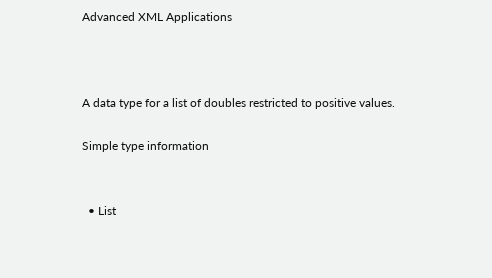Advanced XML Applications



A data type for a list of doubles restricted to positive values.

Simple type information


  • List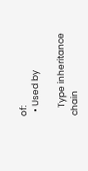of:
  • Used by

    Type inheritance chain